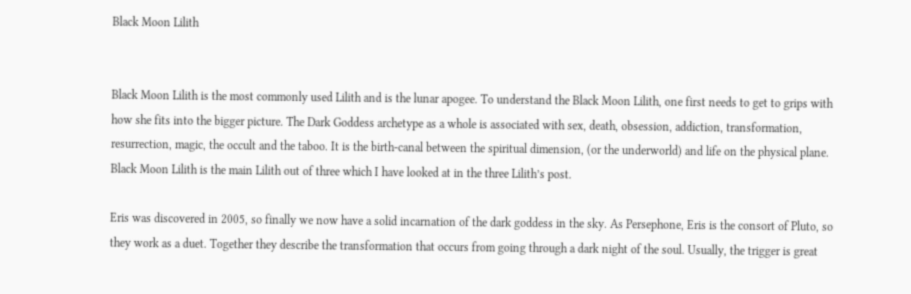Black Moon Lilith


Black Moon Lilith is the most commonly used Lilith and is the lunar apogee. To understand the Black Moon Lilith, one first needs to get to grips with how she fits into the bigger picture. The Dark Goddess archetype as a whole is associated with sex, death, obsession, addiction, transformation, resurrection, magic, the occult and the taboo. It is the birth-canal between the spiritual dimension, (or the underworld) and life on the physical plane. Black Moon Lilith is the main Lilith out of three which I have looked at in the three Lilith’s post.

Eris was discovered in 2005, so finally we now have a solid incarnation of the dark goddess in the sky. As Persephone, Eris is the consort of Pluto, so they work as a duet. Together they describe the transformation that occurs from going through a dark night of the soul. Usually, the trigger is great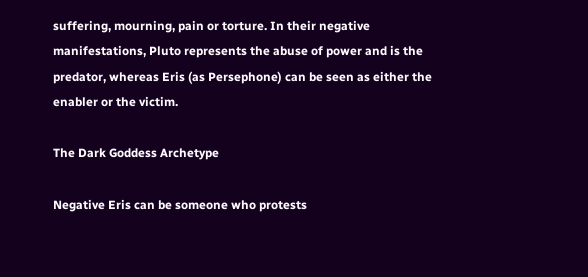suffering, mourning, pain or torture. In their negative manifestations, Pluto represents the abuse of power and is the predator, whereas Eris (as Persephone) can be seen as either the enabler or the victim.

The Dark Goddess Archetype

Negative Eris can be someone who protests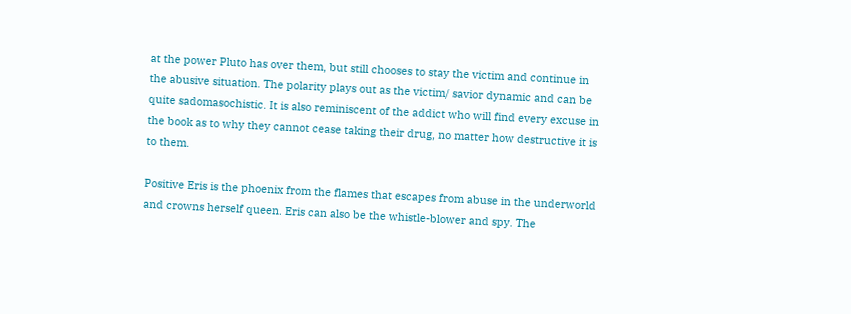at the power Pluto has over them, but still chooses to stay the victim and continue in the abusive situation. The polarity plays out as the victim/ savior dynamic and can be quite sadomasochistic. It is also reminiscent of the addict who will find every excuse in the book as to why they cannot cease taking their drug, no matter how destructive it is to them.

Positive Eris is the phoenix from the flames that escapes from abuse in the underworld and crowns herself queen. Eris can also be the whistle-blower and spy. The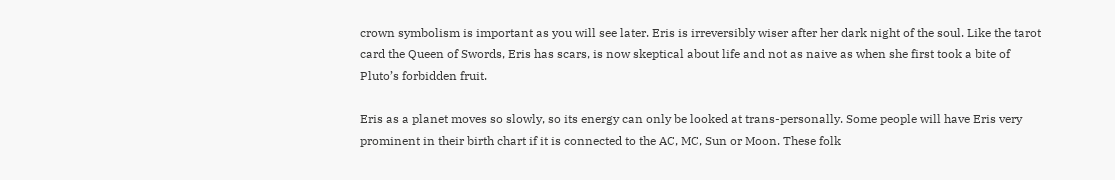crown symbolism is important as you will see later. Eris is irreversibly wiser after her dark night of the soul. Like the tarot card the Queen of Swords, Eris has scars, is now skeptical about life and not as naive as when she first took a bite of Pluto’s forbidden fruit.

Eris as a planet moves so slowly, so its energy can only be looked at trans-personally. Some people will have Eris very prominent in their birth chart if it is connected to the AC, MC, Sun or Moon. These folk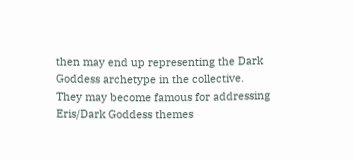then may end up representing the Dark Goddess archetype in the collective. They may become famous for addressing Eris/Dark Goddess themes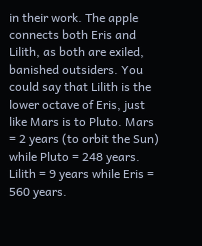in their work. The apple connects both Eris and Lilith, as both are exiled, banished outsiders. You could say that Lilith is the lower octave of Eris, just like Mars is to Pluto. Mars = 2 years (to orbit the Sun) while Pluto = 248 years. Lilith = 9 years while Eris = 560 years.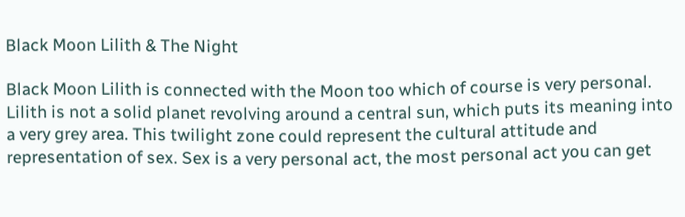Black Moon Lilith & The Night

Black Moon Lilith is connected with the Moon too which of course is very personal. Lilith is not a solid planet revolving around a central sun, which puts its meaning into a very grey area. This twilight zone could represent the cultural attitude and representation of sex. Sex is a very personal act, the most personal act you can get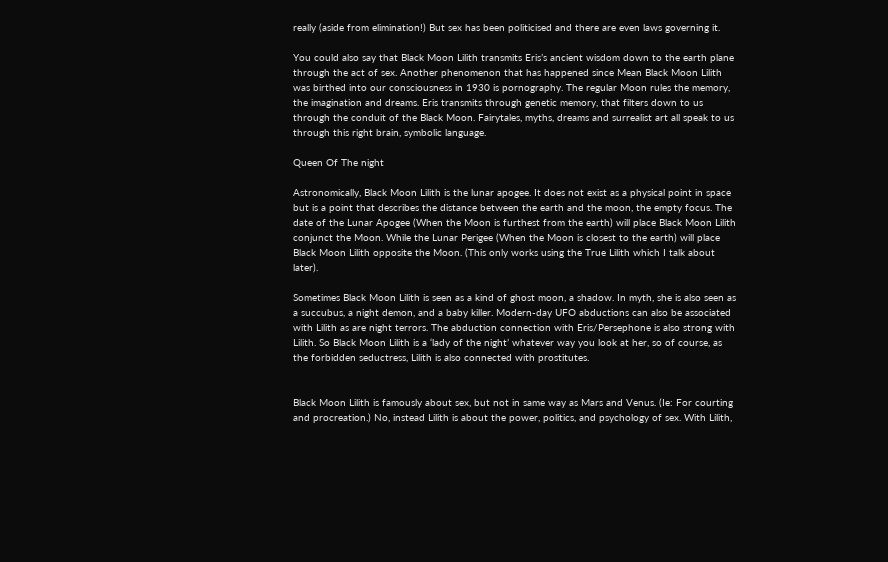really (aside from elimination!) But sex has been politicised and there are even laws governing it.

You could also say that Black Moon Lilith transmits Eris’s ancient wisdom down to the earth plane through the act of sex. Another phenomenon that has happened since Mean Black Moon Lilith was birthed into our consciousness in 1930 is pornography. The regular Moon rules the memory, the imagination and dreams. Eris transmits through genetic memory, that filters down to us through the conduit of the Black Moon. Fairytales, myths, dreams and surrealist art all speak to us through this right brain, symbolic language.

Queen Of The night

Astronomically, Black Moon Lilith is the lunar apogee. It does not exist as a physical point in space but is a point that describes the distance between the earth and the moon, the empty focus. The date of the Lunar Apogee (When the Moon is furthest from the earth) will place Black Moon Lilith conjunct the Moon. While the Lunar Perigee (When the Moon is closest to the earth) will place Black Moon Lilith opposite the Moon. (This only works using the True Lilith which I talk about later).

Sometimes Black Moon Lilith is seen as a kind of ghost moon, a shadow. In myth, she is also seen as a succubus, a night demon, and a baby killer. Modern-day UFO abductions can also be associated with Lilith as are night terrors. The abduction connection with Eris/Persephone is also strong with Lilith. So Black Moon Lilith is a ‘lady of the night’ whatever way you look at her, so of course, as the forbidden seductress, Lilith is also connected with prostitutes.


Black Moon Lilith is famously about sex, but not in same way as Mars and Venus. (Ie: For courting and procreation.) No, instead Lilith is about the power, politics, and psychology of sex. With Lilith,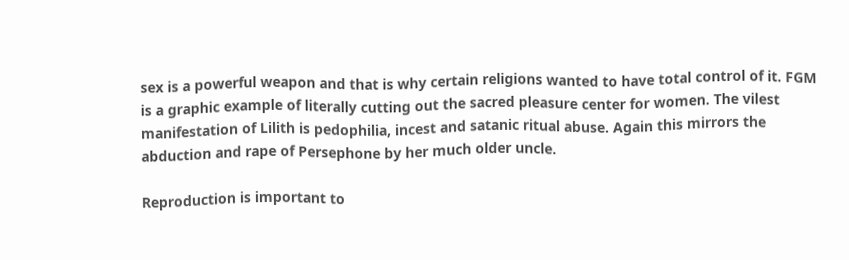sex is a powerful weapon and that is why certain religions wanted to have total control of it. FGM is a graphic example of literally cutting out the sacred pleasure center for women. The vilest manifestation of Lilith is pedophilia, incest and satanic ritual abuse. Again this mirrors the abduction and rape of Persephone by her much older uncle.

Reproduction is important to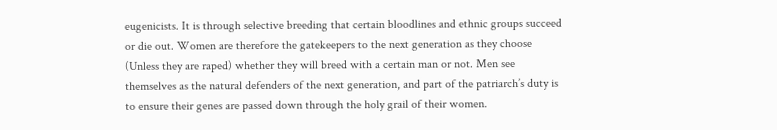eugenicists. It is through selective breeding that certain bloodlines and ethnic groups succeed or die out. Women are therefore the gatekeepers to the next generation as they choose (Unless they are raped) whether they will breed with a certain man or not. Men see themselves as the natural defenders of the next generation, and part of the patriarch’s duty is to ensure their genes are passed down through the holy grail of their women.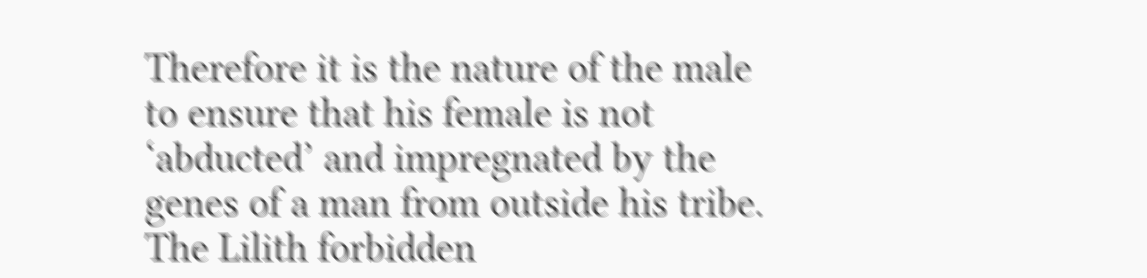Therefore it is the nature of the male to ensure that his female is not ‘abducted’ and impregnated by the genes of a man from outside his tribe. The Lilith forbidden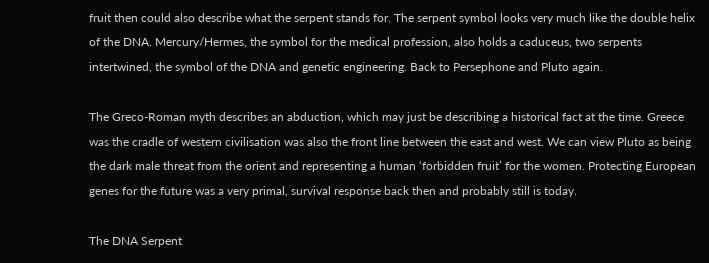fruit then could also describe what the serpent stands for. The serpent symbol looks very much like the double helix of the DNA. Mercury/Hermes, the symbol for the medical profession, also holds a caduceus, two serpents intertwined, the symbol of the DNA and genetic engineering. Back to Persephone and Pluto again.

The Greco-Roman myth describes an abduction, which may just be describing a historical fact at the time. Greece was the cradle of western civilisation was also the front line between the east and west. We can view Pluto as being the dark male threat from the orient and representing a human ‘forbidden fruit’ for the women. Protecting European genes for the future was a very primal, survival response back then and probably still is today.

The DNA Serpent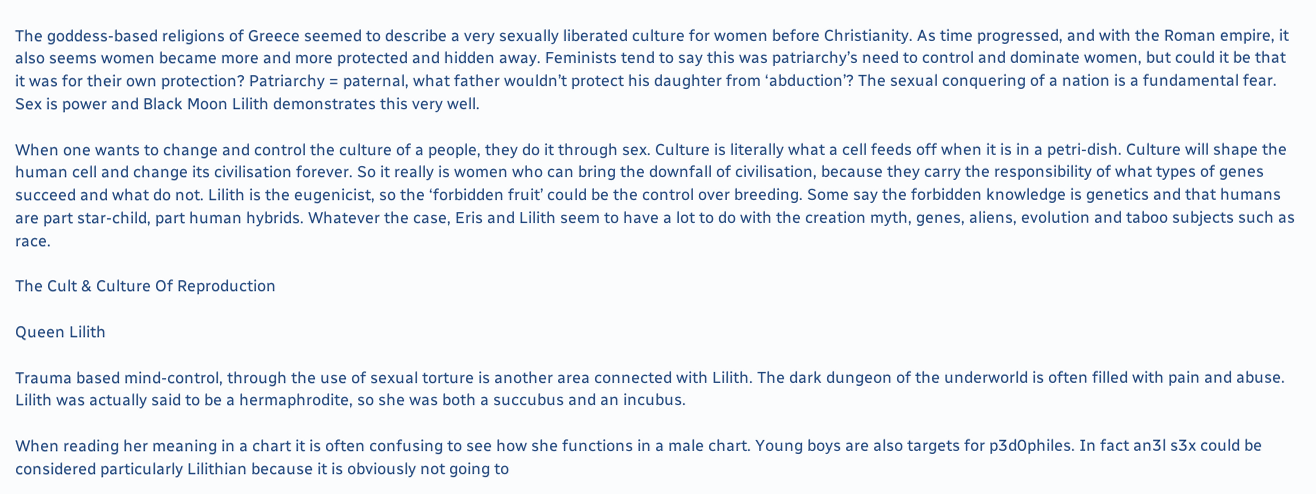The goddess-based religions of Greece seemed to describe a very sexually liberated culture for women before Christianity. As time progressed, and with the Roman empire, it also seems women became more and more protected and hidden away. Feminists tend to say this was patriarchy’s need to control and dominate women, but could it be that it was for their own protection? Patriarchy = paternal, what father wouldn’t protect his daughter from ‘abduction’? The sexual conquering of a nation is a fundamental fear. Sex is power and Black Moon Lilith demonstrates this very well.

When one wants to change and control the culture of a people, they do it through sex. Culture is literally what a cell feeds off when it is in a petri-dish. Culture will shape the human cell and change its civilisation forever. So it really is women who can bring the downfall of civilisation, because they carry the responsibility of what types of genes succeed and what do not. Lilith is the eugenicist, so the ‘forbidden fruit’ could be the control over breeding. Some say the forbidden knowledge is genetics and that humans are part star-child, part human hybrids. Whatever the case, Eris and Lilith seem to have a lot to do with the creation myth, genes, aliens, evolution and taboo subjects such as race.

The Cult & Culture Of Reproduction

Queen Lilith

Trauma based mind-control, through the use of sexual torture is another area connected with Lilith. The dark dungeon of the underworld is often filled with pain and abuse. Lilith was actually said to be a hermaphrodite, so she was both a succubus and an incubus.

When reading her meaning in a chart it is often confusing to see how she functions in a male chart. Young boys are also targets for p3d0philes. In fact an3l s3x could be considered particularly Lilithian because it is obviously not going to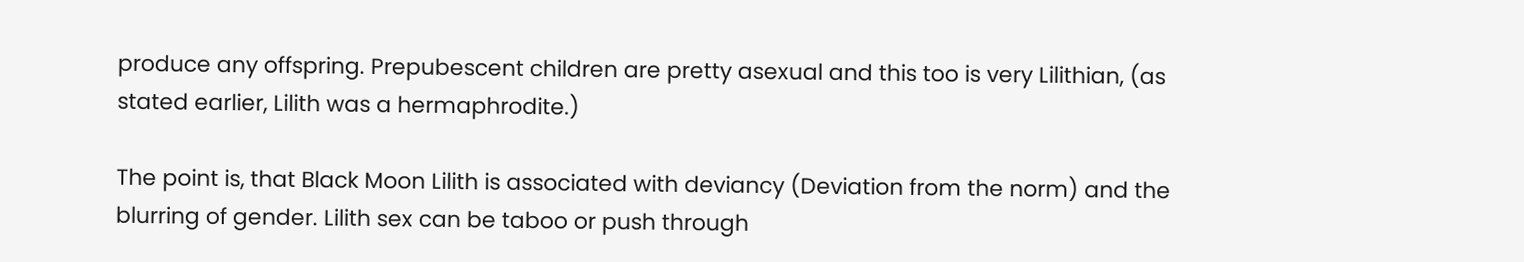produce any offspring. Prepubescent children are pretty asexual and this too is very Lilithian, (as stated earlier, Lilith was a hermaphrodite.)

The point is, that Black Moon Lilith is associated with deviancy (Deviation from the norm) and the blurring of gender. Lilith sex can be taboo or push through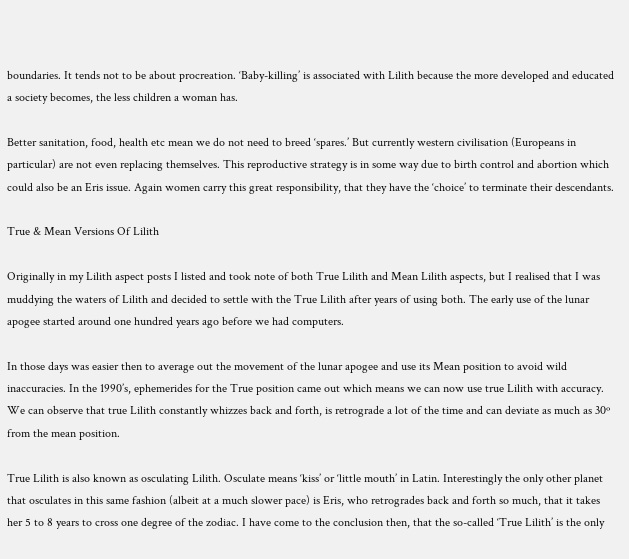boundaries. It tends not to be about procreation. ‘Baby-killing’ is associated with Lilith because the more developed and educated a society becomes, the less children a woman has.

Better sanitation, food, health etc mean we do not need to breed ‘spares.’ But currently western civilisation (Europeans in particular) are not even replacing themselves. This reproductive strategy is in some way due to birth control and abortion which could also be an Eris issue. Again women carry this great responsibility, that they have the ‘choice’ to terminate their descendants.

True & Mean Versions Of Lilith

Originally in my Lilith aspect posts I listed and took note of both True Lilith and Mean Lilith aspects, but I realised that I was muddying the waters of Lilith and decided to settle with the True Lilith after years of using both. The early use of the lunar apogee started around one hundred years ago before we had computers.

In those days was easier then to average out the movement of the lunar apogee and use its Mean position to avoid wild inaccuracies. In the 1990’s, ephemerides for the True position came out which means we can now use true Lilith with accuracy. We can observe that true Lilith constantly whizzes back and forth, is retrograde a lot of the time and can deviate as much as 30º from the mean position.

True Lilith is also known as osculating Lilith. Osculate means ‘kiss’ or ‘little mouth’ in Latin. Interestingly the only other planet that osculates in this same fashion (albeit at a much slower pace) is Eris, who retrogrades back and forth so much, that it takes her 5 to 8 years to cross one degree of the zodiac. I have come to the conclusion then, that the so-called ‘True Lilith’ is the only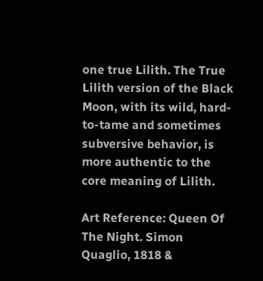one true Lilith. The True Lilith version of the Black Moon, with its wild, hard-to-tame and sometimes subversive behavior, is more authentic to the core meaning of Lilith.

Art Reference: Queen Of The Night. Simon Quaglio, 1818 &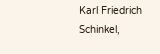Karl Friedrich Schinkel,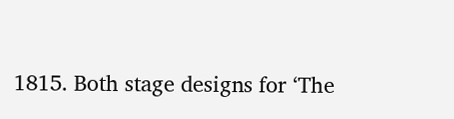1815. Both stage designs for ‘The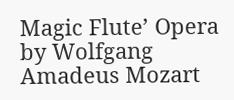Magic Flute’ Opera by Wolfgang Amadeus Mozart